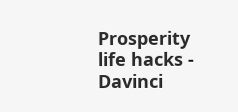Prosperity life hacks - Davinci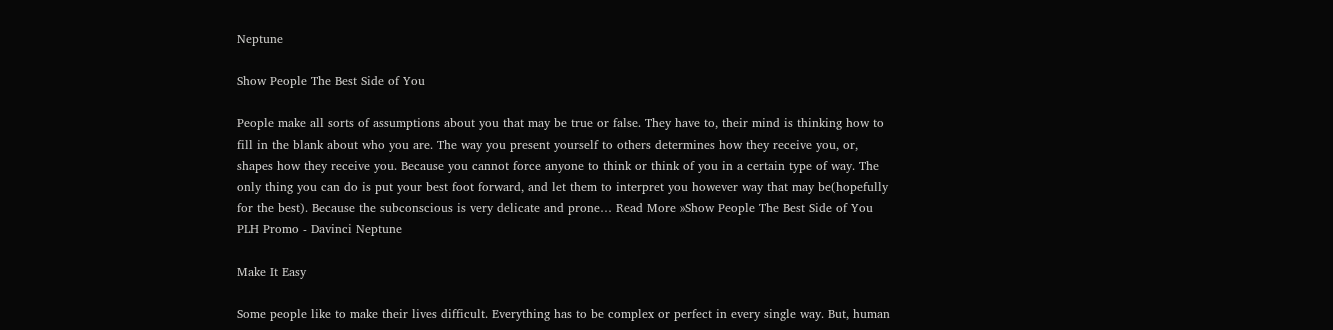Neptune

Show People The Best Side of You

People make all sorts of assumptions about you that may be true or false. They have to, their mind is thinking how to fill in the blank about who you are. The way you present yourself to others determines how they receive you, or, shapes how they receive you. Because you cannot force anyone to think or think of you in a certain type of way. The only thing you can do is put your best foot forward, and let them to interpret you however way that may be(hopefully for the best). Because the subconscious is very delicate and prone… Read More »Show People The Best Side of You
PLH Promo - Davinci Neptune

Make It Easy

Some people like to make their lives difficult. Everything has to be complex or perfect in every single way. But, human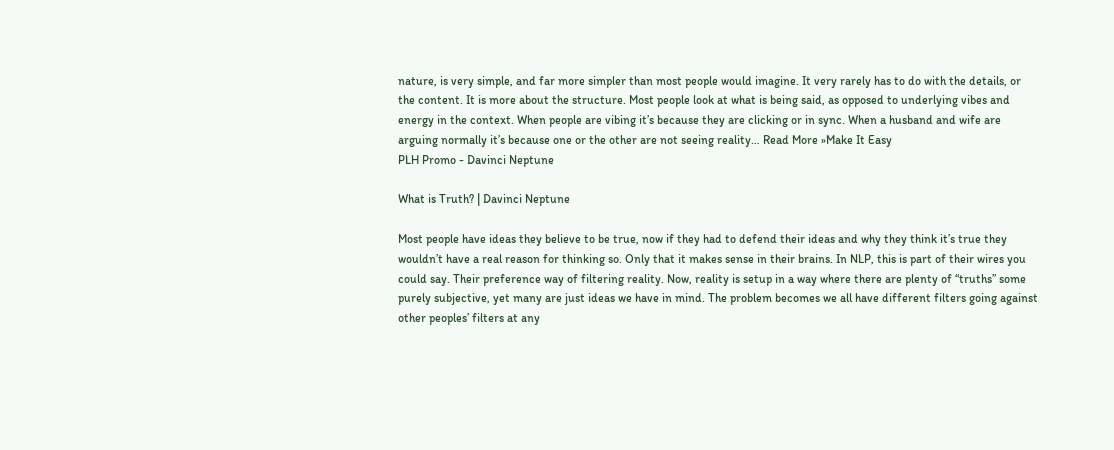nature, is very simple, and far more simpler than most people would imagine. It very rarely has to do with the details, or the content. It is more about the structure. Most people look at what is being said, as opposed to underlying vibes and energy in the context. When people are vibing it’s because they are clicking or in sync. When a husband and wife are arguing normally it’s because one or the other are not seeing reality… Read More »Make It Easy
PLH Promo - Davinci Neptune

What is Truth? | Davinci Neptune

Most people have ideas they believe to be true, now if they had to defend their ideas and why they think it’s true they wouldn’t have a real reason for thinking so. Only that it makes sense in their brains. In NLP, this is part of their wires you could say. Their preference way of filtering reality. Now, reality is setup in a way where there are plenty of “truths” some purely subjective, yet many are just ideas we have in mind. The problem becomes we all have different filters going against other peoples’ filters at any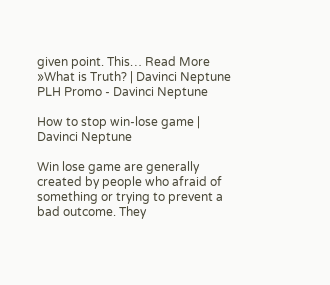given point. This… Read More »What is Truth? | Davinci Neptune
PLH Promo - Davinci Neptune

How to stop win-lose game | Davinci Neptune

Win lose game are generally created by people who afraid of something or trying to prevent a bad outcome. They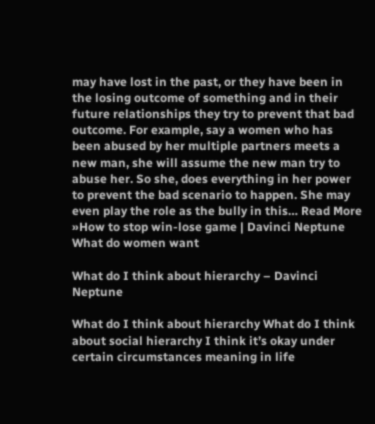may have lost in the past, or they have been in the losing outcome of something and in their future relationships they try to prevent that bad outcome. For example, say a women who has been abused by her multiple partners meets a new man, she will assume the new man try to abuse her. So she, does everything in her power to prevent the bad scenario to happen. She may even play the role as the bully in this… Read More »How to stop win-lose game | Davinci Neptune
What do women want

What do I think about hierarchy – Davinci Neptune

What do I think about hierarchy What do I think about social hierarchy I think it’s okay under certain circumstances meaning in life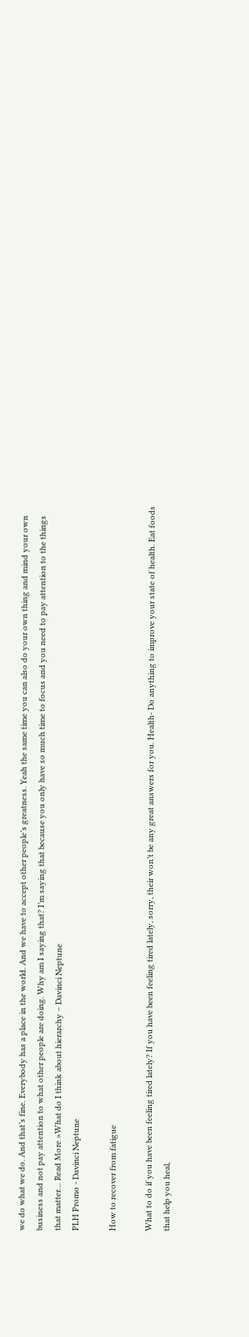we do what we do. And that’s fine. Everybody has a place in the world. And we have to accept other people’s greatness. Yeah the same time you can also do your own thing and mind your own business and not pay attention to what other people are doing. Why am I saying that? I’m saying that because you only have so much time to focus and you need to pay attention to the things that matter… Read More »What do I think about hierarchy – Davinci Neptune
PLH Promo - Davinci Neptune

How to recover from fatigue

What to do if you have been feeling tired lately? If you have been feeling tired lately, sorry, their won’t be any great answers for you. Health- Do anything to improve your state of health. Eat foods that help you heal,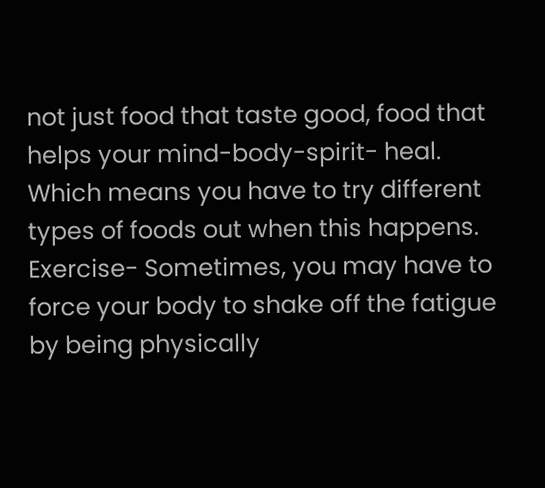not just food that taste good, food that helps your mind-body-spirit- heal. Which means you have to try different types of foods out when this happens. Exercise- Sometimes, you may have to force your body to shake off the fatigue by being physically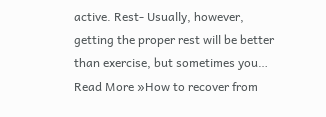active. Rest- Usually, however, getting the proper rest will be better than exercise, but sometimes you… Read More »How to recover from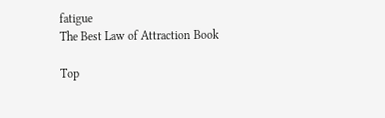fatigue
The Best Law of Attraction Book

Top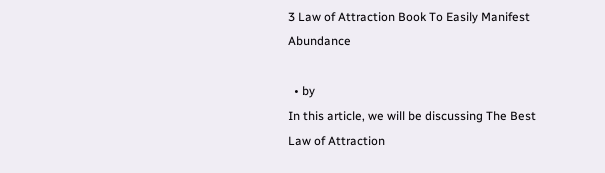3 Law of Attraction Book To Easily Manifest Abundance

  • by
In this article, we will be discussing The Best Law of Attraction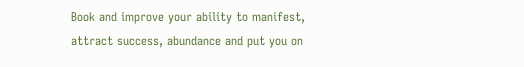Book and improve your ability to manifest, attract success, abundance and put you on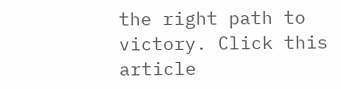the right path to victory. Click this article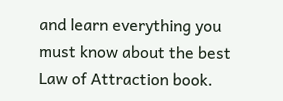and learn everything you must know about the best Law of Attraction book.